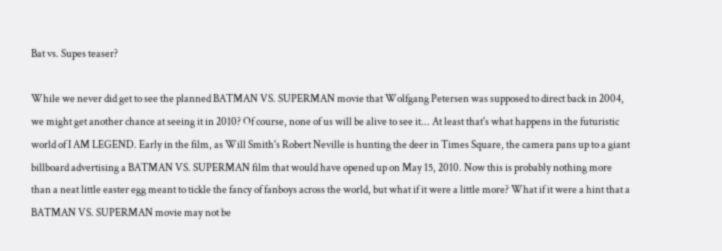Bat vs. Supes teaser?

While we never did get to see the planned BATMAN VS. SUPERMAN movie that Wolfgang Petersen was supposed to direct back in 2004, we might get another chance at seeing it in 2010? Of course, none of us will be alive to see it... At least that's what happens in the futuristic world of I AM LEGEND. Early in the film, as Will Smith's Robert Neville is hunting the deer in Times Square, the camera pans up to a giant billboard advertising a BATMAN VS. SUPERMAN film that would have opened up on May 15, 2010. Now this is probably nothing more than a neat little easter egg meant to tickle the fancy of fanboys across the world, but what if it were a little more? What if it were a hint that a BATMAN VS. SUPERMAN movie may not be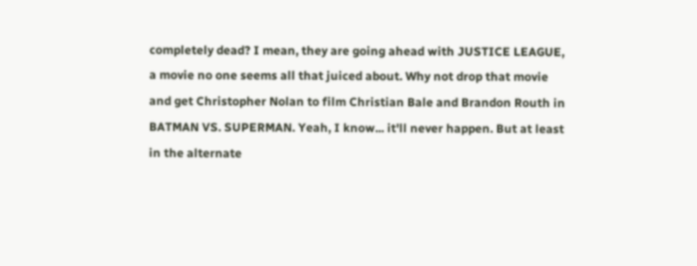completely dead? I mean, they are going ahead with JUSTICE LEAGUE, a movie no one seems all that juiced about. Why not drop that movie and get Christopher Nolan to film Christian Bale and Brandon Routh in BATMAN VS. SUPERMAN. Yeah, I know... it'll never happen. But at least in the alternate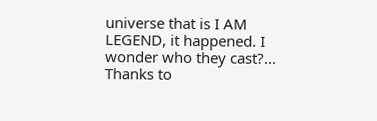universe that is I AM LEGEND, it happened. I wonder who they cast?... Thanks to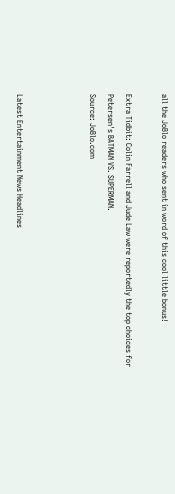all the JoBlo readers who sent in word of this cool little bonus!

Extra Tidbit: Colin Farrell and Jude Law were reportedly the top choices for Petersen's BATMAN VS. SUPERMAN.
Source: JoBlo.com



Latest Entertainment News Headlines